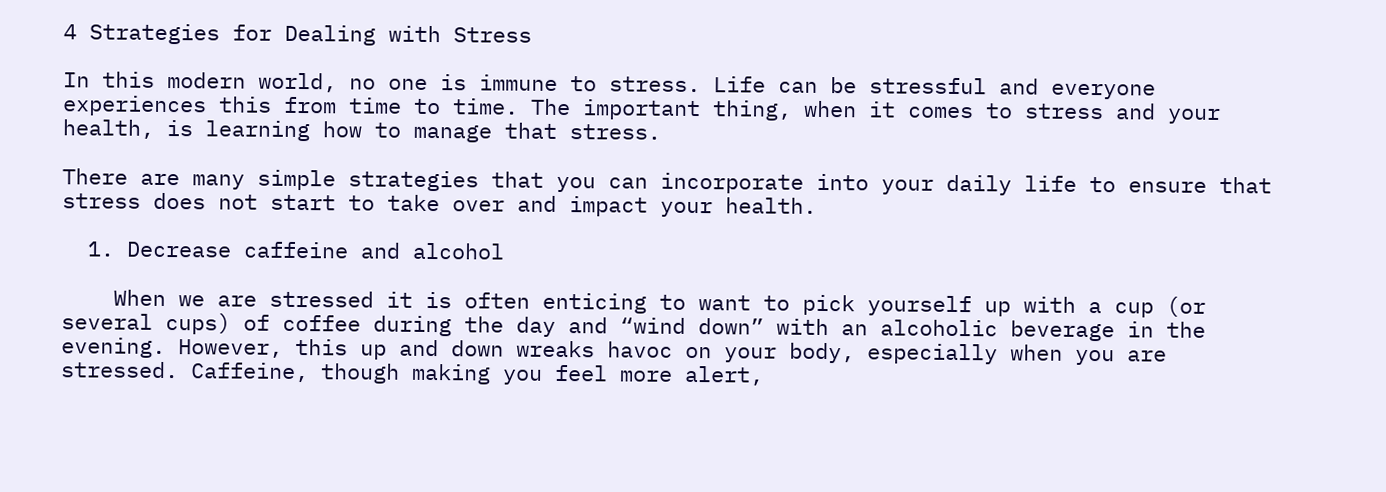4 Strategies for Dealing with Stress

In this modern world, no one is immune to stress. Life can be stressful and everyone experiences this from time to time. The important thing, when it comes to stress and your health, is learning how to manage that stress.

There are many simple strategies that you can incorporate into your daily life to ensure that stress does not start to take over and impact your health.

  1. Decrease caffeine and alcohol

    When we are stressed it is often enticing to want to pick yourself up with a cup (or several cups) of coffee during the day and “wind down” with an alcoholic beverage in the evening. However, this up and down wreaks havoc on your body, especially when you are stressed. Caffeine, though making you feel more alert,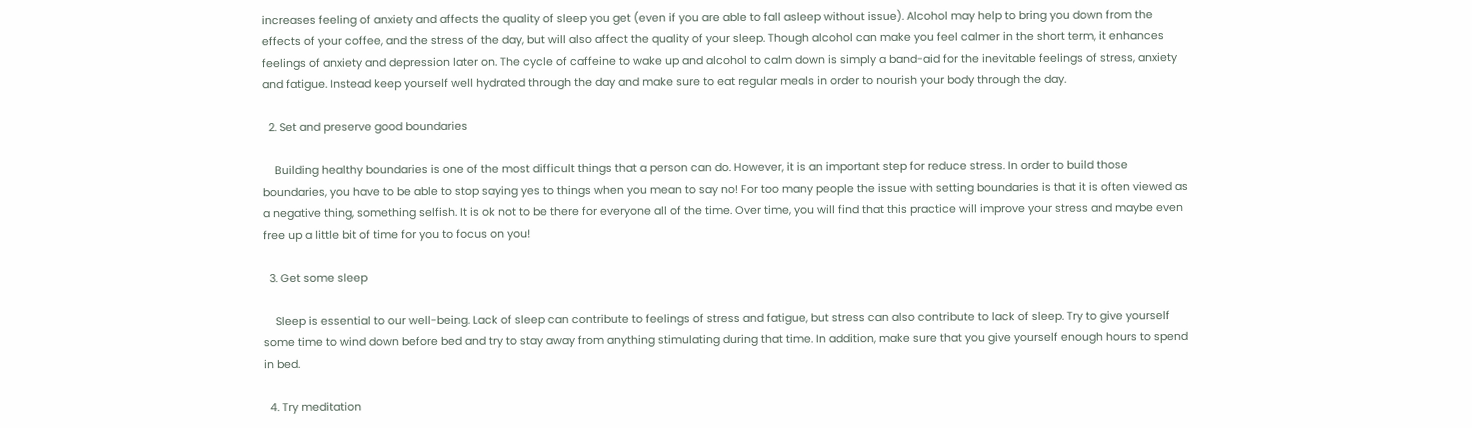increases feeling of anxiety and affects the quality of sleep you get (even if you are able to fall asleep without issue). Alcohol may help to bring you down from the effects of your coffee, and the stress of the day, but will also affect the quality of your sleep. Though alcohol can make you feel calmer in the short term, it enhances feelings of anxiety and depression later on. The cycle of caffeine to wake up and alcohol to calm down is simply a band-aid for the inevitable feelings of stress, anxiety and fatigue. Instead keep yourself well hydrated through the day and make sure to eat regular meals in order to nourish your body through the day.

  2. Set and preserve good boundaries

    Building healthy boundaries is one of the most difficult things that a person can do. However, it is an important step for reduce stress. In order to build those boundaries, you have to be able to stop saying yes to things when you mean to say no! For too many people the issue with setting boundaries is that it is often viewed as a negative thing, something selfish. It is ok not to be there for everyone all of the time. Over time, you will find that this practice will improve your stress and maybe even free up a little bit of time for you to focus on you!

  3. Get some sleep

    Sleep is essential to our well-being. Lack of sleep can contribute to feelings of stress and fatigue, but stress can also contribute to lack of sleep. Try to give yourself some time to wind down before bed and try to stay away from anything stimulating during that time. In addition, make sure that you give yourself enough hours to spend in bed.

  4. Try meditation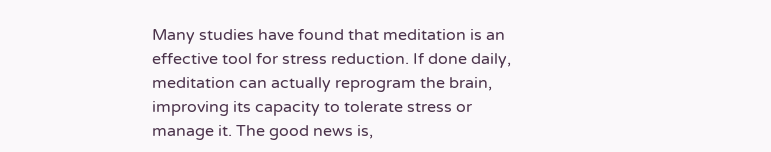Many studies have found that meditation is an effective tool for stress reduction. If done daily, meditation can actually reprogram the brain, improving its capacity to tolerate stress or manage it. The good news is,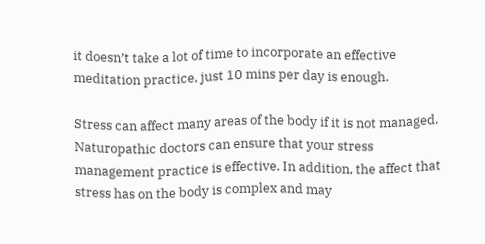it doesn’t take a lot of time to incorporate an effective meditation practice, just 10 mins per day is enough.

Stress can affect many areas of the body if it is not managed. Naturopathic doctors can ensure that your stress management practice is effective. In addition, the affect that stress has on the body is complex and may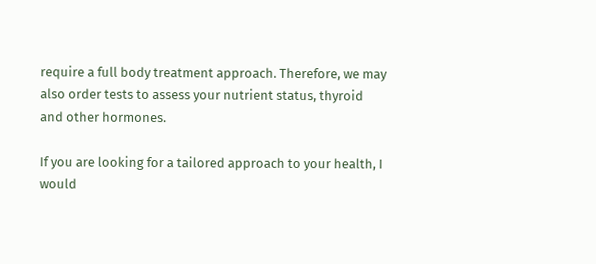require a full body treatment approach. Therefore, we may also order tests to assess your nutrient status, thyroid and other hormones.

If you are looking for a tailored approach to your health, I would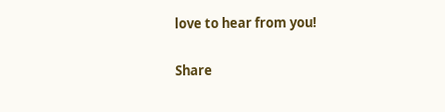love to hear from you!

Share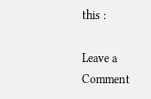this :

Leave a Comment